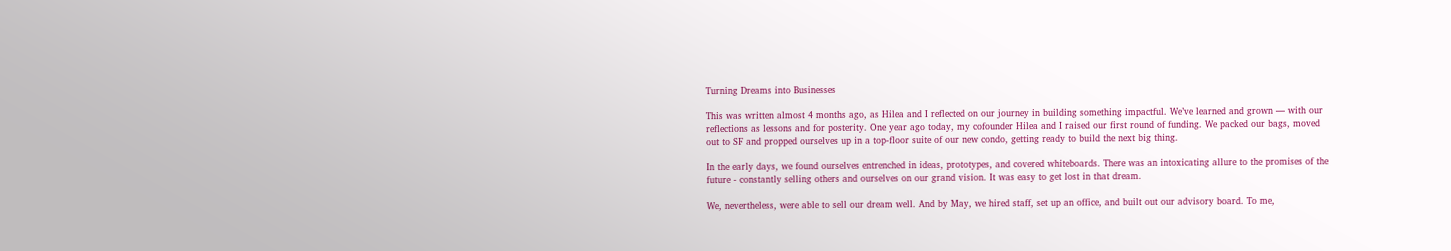Turning Dreams into Businesses

This was written almost 4 months ago, as Hilea and I reflected on our journey in building something impactful. We’ve learned and grown — with our reflections as lessons and for posterity. One year ago today, my cofounder Hilea and I raised our first round of funding. We packed our bags, moved out to SF and propped ourselves up in a top-floor suite of our new condo, getting ready to build the next big thing.

In the early days, we found ourselves entrenched in ideas, prototypes, and covered whiteboards. There was an intoxicating allure to the promises of the future - constantly selling others and ourselves on our grand vision. It was easy to get lost in that dream.

We, nevertheless, were able to sell our dream well. And by May, we hired staff, set up an office, and built out our advisory board. To me,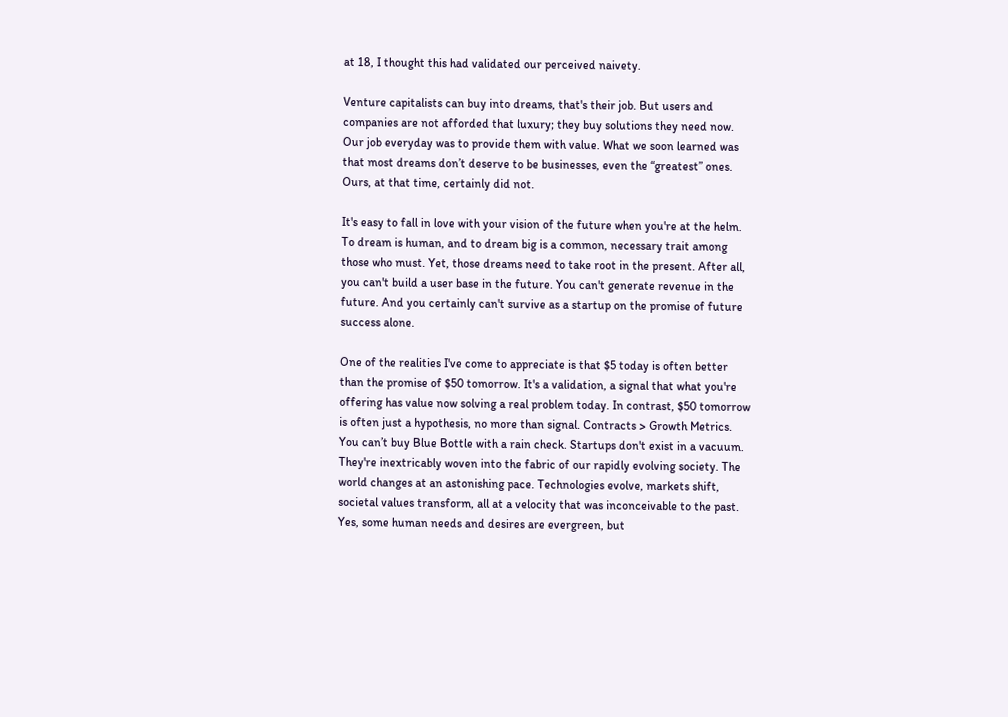at 18, I thought this had validated our perceived naivety.

Venture capitalists can buy into dreams, that's their job. But users and companies are not afforded that luxury; they buy solutions they need now. Our job everyday was to provide them with value. What we soon learned was that most dreams don’t deserve to be businesses, even the “greatest” ones. Ours, at that time, certainly did not.

It's easy to fall in love with your vision of the future when you're at the helm. To dream is human, and to dream big is a common, necessary trait among those who must. Yet, those dreams need to take root in the present. After all, you can't build a user base in the future. You can't generate revenue in the future. And you certainly can't survive as a startup on the promise of future success alone.

One of the realities I've come to appreciate is that $5 today is often better than the promise of $50 tomorrow. It's a validation, a signal that what you're offering has value now solving a real problem today. In contrast, $50 tomorrow is often just a hypothesis, no more than signal. Contracts > Growth Metrics. You can’t buy Blue Bottle with a rain check. Startups don't exist in a vacuum. They're inextricably woven into the fabric of our rapidly evolving society. The world changes at an astonishing pace. Technologies evolve, markets shift, societal values transform, all at a velocity that was inconceivable to the past. Yes, some human needs and desires are evergreen, but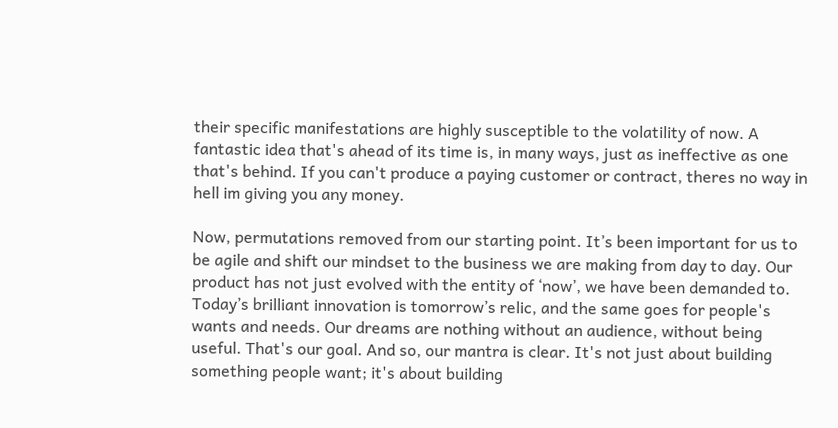their specific manifestations are highly susceptible to the volatility of now. A fantastic idea that's ahead of its time is, in many ways, just as ineffective as one that's behind. If you can't produce a paying customer or contract, theres no way in hell im giving you any money.

Now, permutations removed from our starting point. It’s been important for us to be agile and shift our mindset to the business we are making from day to day. Our product has not just evolved with the entity of ‘now’, we have been demanded to. Today’s brilliant innovation is tomorrow’s relic, and the same goes for people's wants and needs. Our dreams are nothing without an audience, without being useful. That's our goal. And so, our mantra is clear. It's not just about building something people want; it's about building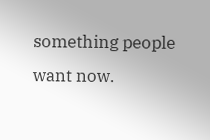something people want now.